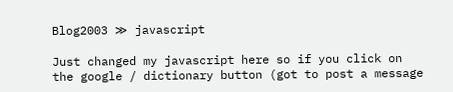Blog2003 ≫ javascript

Just changed my javascript here so if you click on the google / dictionary button (got to post a message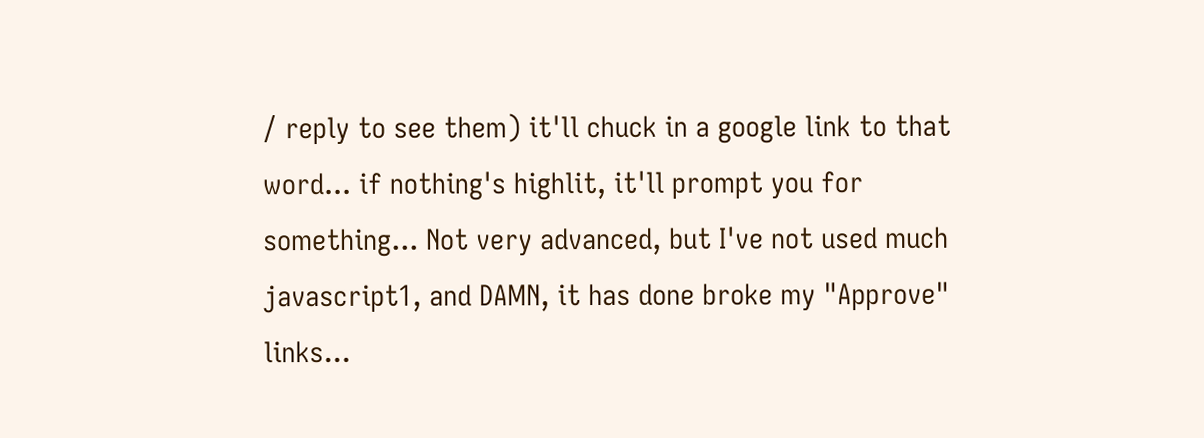/ reply to see them) it'll chuck in a google link to that word... if nothing's highlit, it'll prompt you for something... Not very advanced, but I've not used much javascript1, and DAMN, it has done broke my "Approve" links...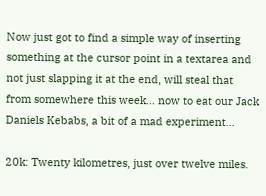Now just got to find a simple way of inserting something at the cursor point in a textarea and not just slapping it at the end, will steal that from somewhere this week... now to eat our Jack Daniels Kebabs, a bit of a mad experiment...

20k: Twenty kilometres, just over twelve miles.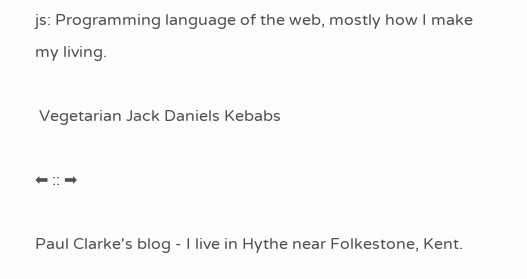js: Programming language of the web, mostly how I make my living.

 Vegetarian Jack Daniels Kebabs

⬅ :: ➡

Paul Clarke's blog - I live in Hythe near Folkestone, Kent.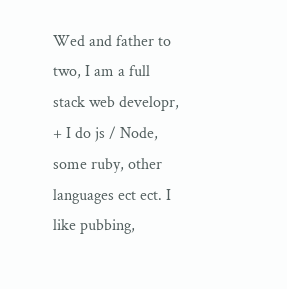Wed and father to two, I am a full stack web developr, + I do js / Node, some ruby, other languages ect ect. I like pubbing,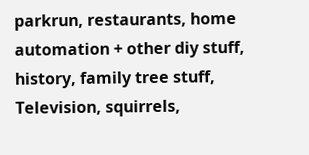parkrun, restaurants, home automation + other diy stuff, history, family tree stuff, Television, squirrels,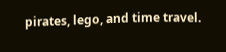pirates, lego, and time travel.